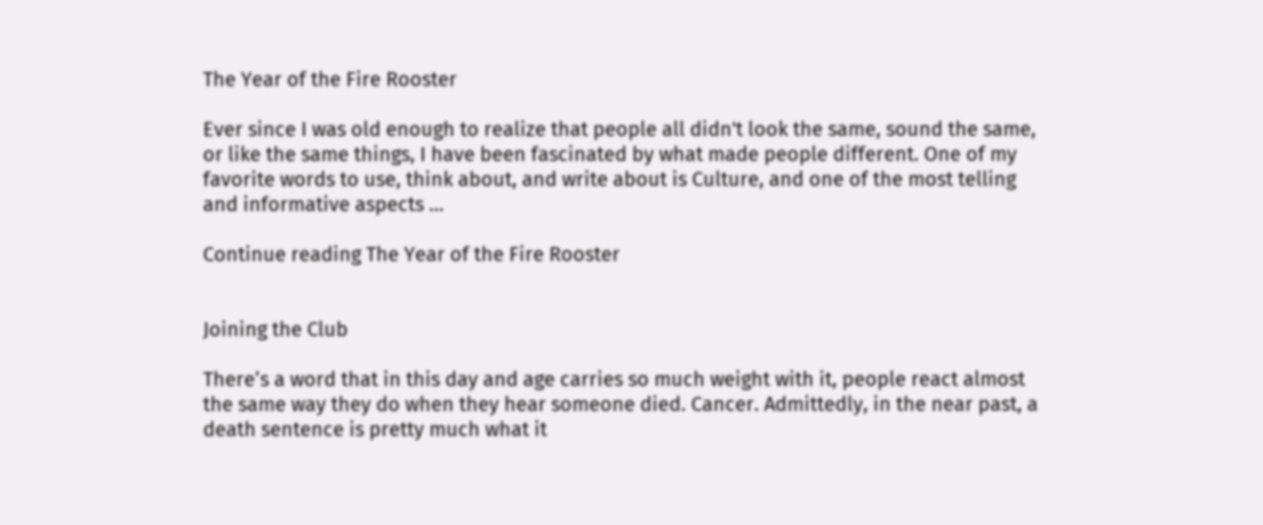The Year of the Fire Rooster

Ever since I was old enough to realize that people all didn't look the same, sound the same, or like the same things, I have been fascinated by what made people different. One of my favorite words to use, think about, and write about is Culture, and one of the most telling and informative aspects …

Continue reading The Year of the Fire Rooster


Joining the Club

There’s a word that in this day and age carries so much weight with it, people react almost the same way they do when they hear someone died. Cancer. Admittedly, in the near past, a death sentence is pretty much what it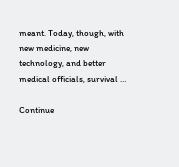meant. Today, though, with new medicine, new technology, and better medical officials, survival …

Continue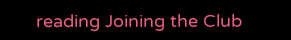reading Joining the Club